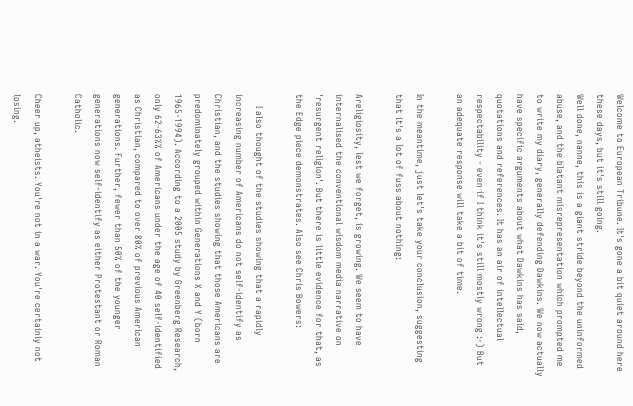Welcome to European Tribune. It's gone a bit quiet around here these days, but it's still going.
Well done, nanne, this is a giant stride beyond the uninformed abuse, and the blatant misrepresentation which prompted me to write my diary, generally defending Dawkins. We now actually have specific arguments about what Dawkins has said, quotations and references. It has an air of intellectual respectability - even if I think it's still mostly wrong :-) But an adequate response will take a bit of time.

In the meantime, just let's take your conclusion, suggesting that it's a lot of fuss about nothing:

Areligiosity, lest we forget, is growing. We seem to have internalised the conventional wisdom media narrative on 'resurgent religion'. But there is little evidence for that, as the Edge piece demonstrates. Also see Chris Bowers:

    I also thought of the studies showing that a rapidly increasing number of Americans do not self-identify as Christian, and the studies showing that those Americans are predominately grouped within Generations X and Y (born 1965-1994). According to a 2005 study by Greenberg Research, only 62-63%% of Americans under the age of 40 self-identified as Christian, compared to over 80% of previous American generations. Further, fewer than 50% of the younger generations now self-identify as either Protestant or Roman Catholic.

Cheer up, atheists. You're not in a war. You're certainly not losing.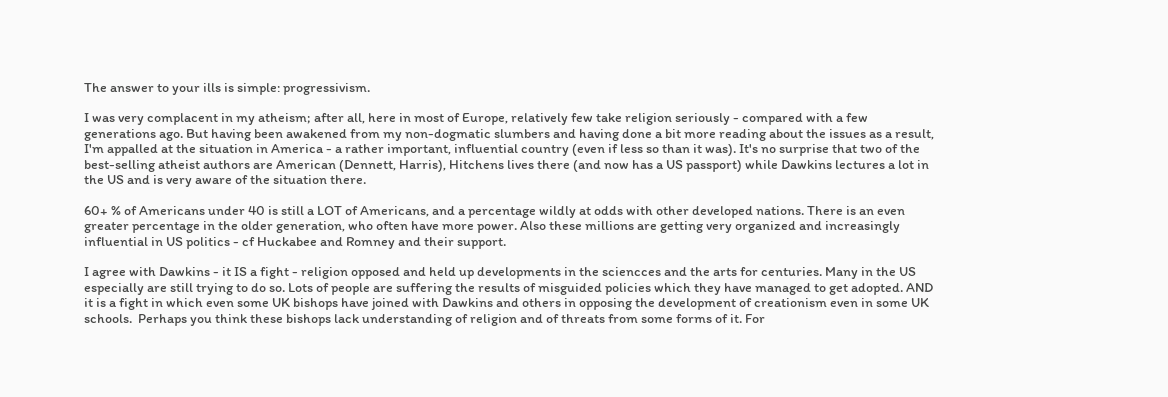The answer to your ills is simple: progressivism.

I was very complacent in my atheism; after all, here in most of Europe, relatively few take religion seriously - compared with a few generations ago. But having been awakened from my non-dogmatic slumbers and having done a bit more reading about the issues as a result, I'm appalled at the situation in America - a rather important, influential country (even if less so than it was). It's no surprise that two of the best-selling atheist authors are American (Dennett, Harris), Hitchens lives there (and now has a US passport) while Dawkins lectures a lot in the US and is very aware of the situation there.

60+ % of Americans under 40 is still a LOT of Americans, and a percentage wildly at odds with other developed nations. There is an even greater percentage in the older generation, who often have more power. Also these millions are getting very organized and increasingly influential in US politics - cf Huckabee and Romney and their support.

I agree with Dawkins - it IS a fight - religion opposed and held up developments in the sciencces and the arts for centuries. Many in the US especially are still trying to do so. Lots of people are suffering the results of misguided policies which they have managed to get adopted. AND it is a fight in which even some UK bishops have joined with Dawkins and others in opposing the development of creationism even in some UK schools.  Perhaps you think these bishops lack understanding of religion and of threats from some forms of it. For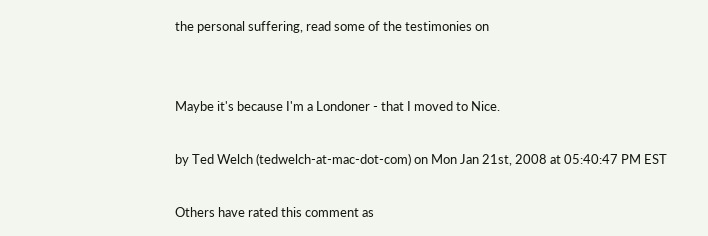the personal suffering, read some of the testimonies on


Maybe it's because I'm a Londoner - that I moved to Nice.

by Ted Welch (tedwelch-at-mac-dot-com) on Mon Jan 21st, 2008 at 05:40:47 PM EST

Others have rated this comment as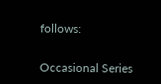follows:


Occasional Series